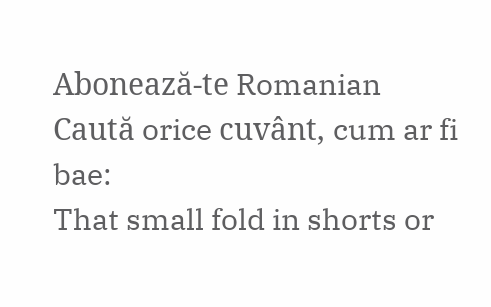Abonează-te Romanian
Caută orice cuvânt, cum ar fi bae:
That small fold in shorts or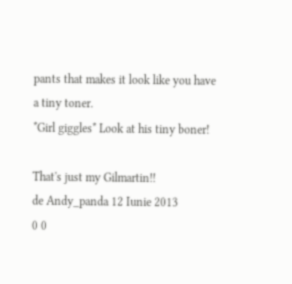pants that makes it look like you have a tiny toner.
*Girl giggles* Look at his tiny boner!

That's just my Gilmartin!!
de Andy_panda 12 Iunie 2013
0 0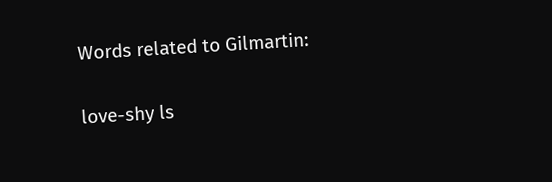Words related to Gilmartin:

love-shy ls